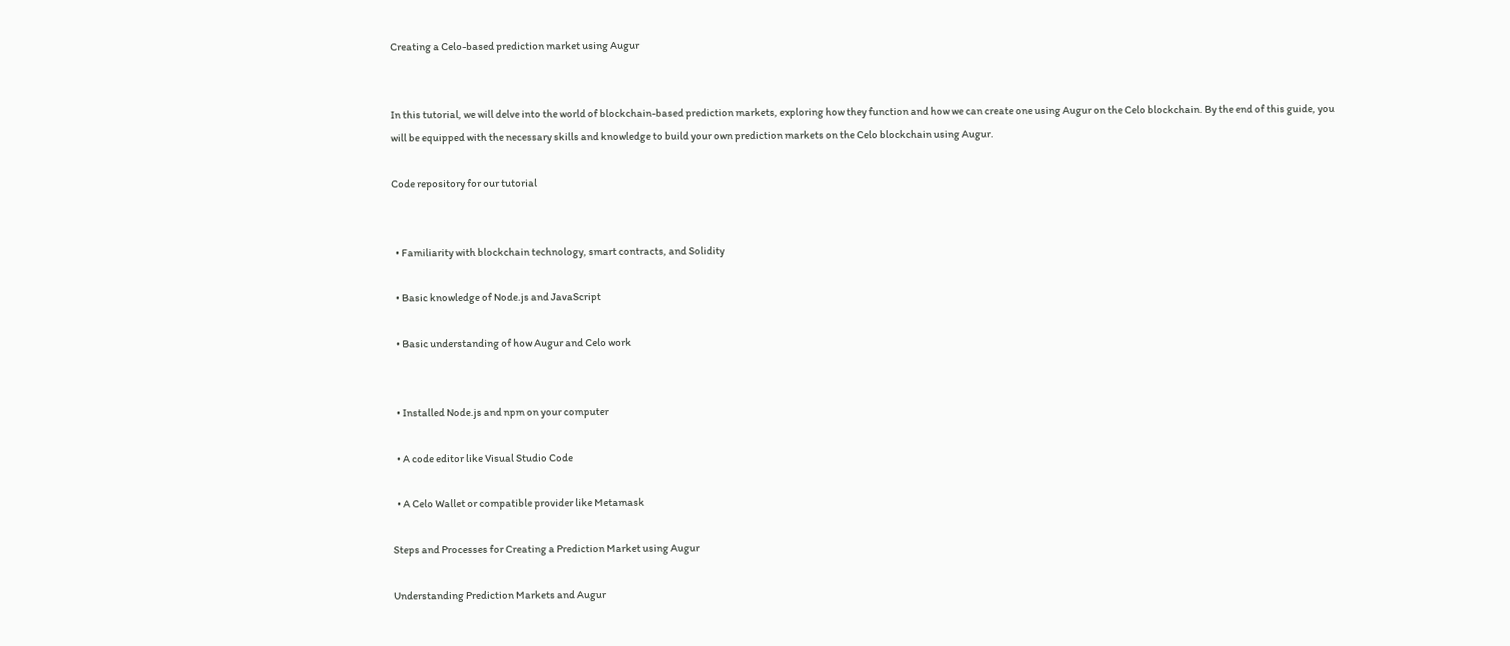Creating a Celo-based prediction market using Augur


In this tutorial, we will delve into the world of blockchain-based prediction markets, exploring how they function and how we can create one using Augur on the Celo blockchain. By the end of this guide, you will be equipped with the necessary skills and knowledge to build your own prediction markets on the Celo blockchain using Augur.

Code repository for our tutorial


  • Familiarity with blockchain technology, smart contracts, and Solidity

  • Basic knowledge of Node.js and JavaScript

  • Basic understanding of how Augur and Celo work


  • Installed Node.js and npm on your computer

  • A code editor like Visual Studio Code

  • A Celo Wallet or compatible provider like Metamask

Steps and Processes for Creating a Prediction Market using Augur

Understanding Prediction Markets and Augur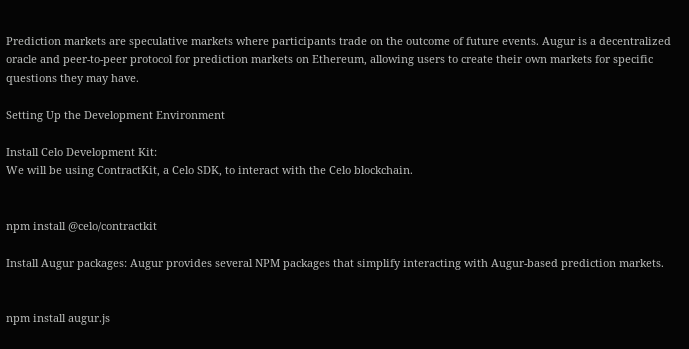Prediction markets are speculative markets where participants trade on the outcome of future events. Augur is a decentralized oracle and peer-to-peer protocol for prediction markets on Ethereum, allowing users to create their own markets for specific questions they may have.

Setting Up the Development Environment

Install Celo Development Kit:
We will be using ContractKit, a Celo SDK, to interact with the Celo blockchain.


npm install @celo/contractkit

Install Augur packages: Augur provides several NPM packages that simplify interacting with Augur-based prediction markets.


npm install augur.js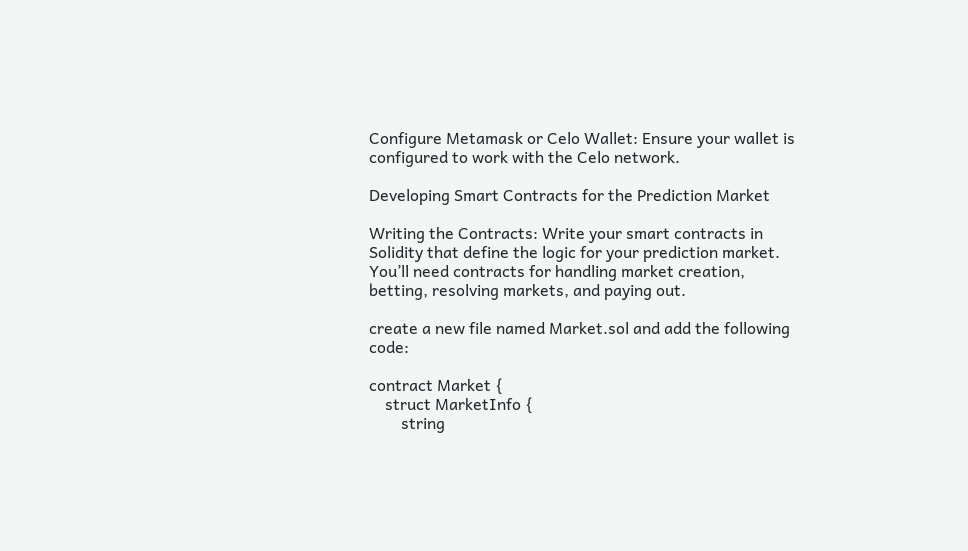Configure Metamask or Celo Wallet: Ensure your wallet is configured to work with the Celo network.

Developing Smart Contracts for the Prediction Market

Writing the Contracts: Write your smart contracts in Solidity that define the logic for your prediction market. You’ll need contracts for handling market creation, betting, resolving markets, and paying out.

create a new file named Market.sol and add the following code:

contract Market {
    struct MarketInfo {
        string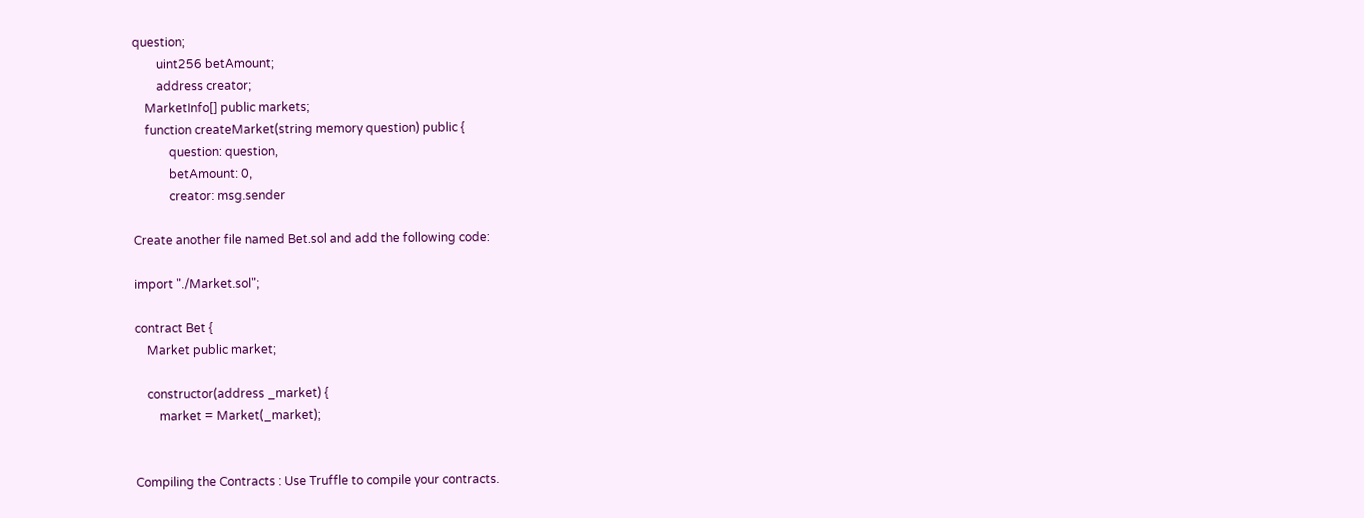question;
        uint256 betAmount;
        address creator;
    MarketInfo[] public markets;
    function createMarket(string memory question) public {
            question: question,
            betAmount: 0,
            creator: msg.sender

Create another file named Bet.sol and add the following code:

import "./Market.sol";

contract Bet {
    Market public market;

    constructor(address _market) {
        market = Market(_market);


Compiling the Contracts : Use Truffle to compile your contracts.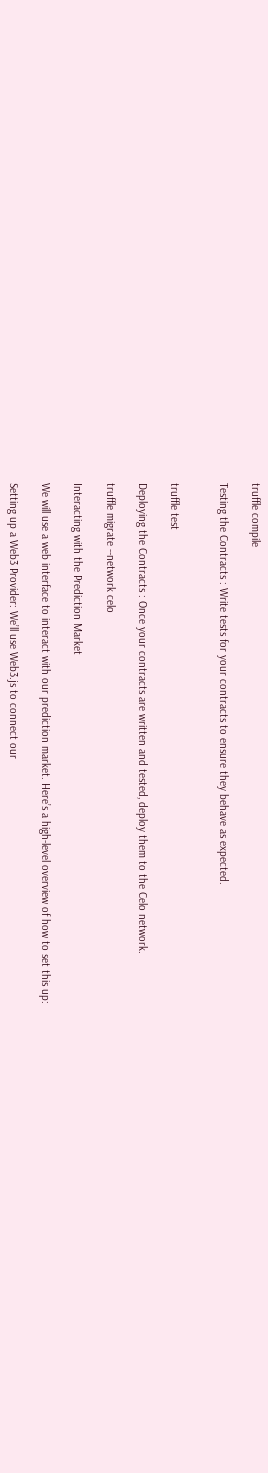truffle compile

Testing the Contracts : Write tests for your contracts to ensure they behave as expected.


truffle test

Deploying the Contracts : Once your contracts are written and tested, deploy them to the Celo network.

truffle migrate --network celo

Interacting with the Prediction Market

We will use a web interface to interact with our prediction market. Here’s a high-level overview of how to set this up:

Setting up a Web3 Provider: We’ll use Web3.js to connect our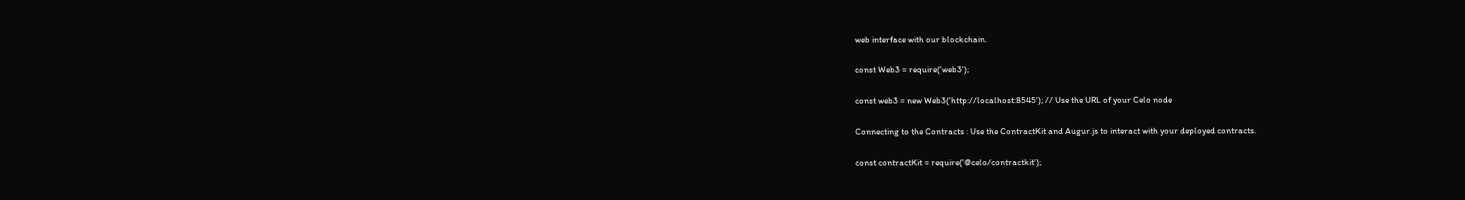web interface with our blockchain.

const Web3 = require('web3');

const web3 = new Web3('http://localhost:8545'); // Use the URL of your Celo node

Connecting to the Contracts : Use the ContractKit and Augur.js to interact with your deployed contracts.

const contractKit = require('@celo/contractkit');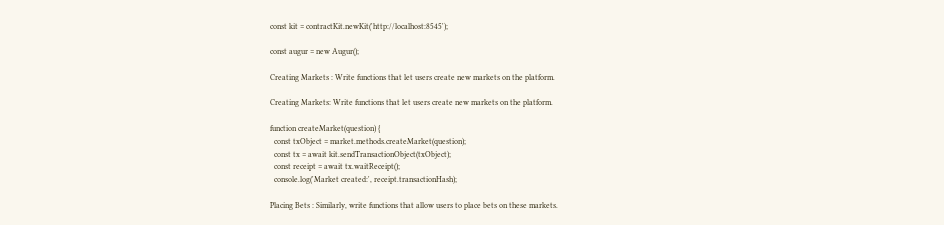const kit = contractKit.newKit('http://localhost:8545');

const augur = new Augur();

Creating Markets : Write functions that let users create new markets on the platform.

Creating Markets: Write functions that let users create new markets on the platform.

function createMarket(question) {
  const txObject = market.methods.createMarket(question);
  const tx = await kit.sendTransactionObject(txObject);
  const receipt = await tx.waitReceipt();
  console.log('Market created:', receipt.transactionHash);

Placing Bets : Similarly, write functions that allow users to place bets on these markets.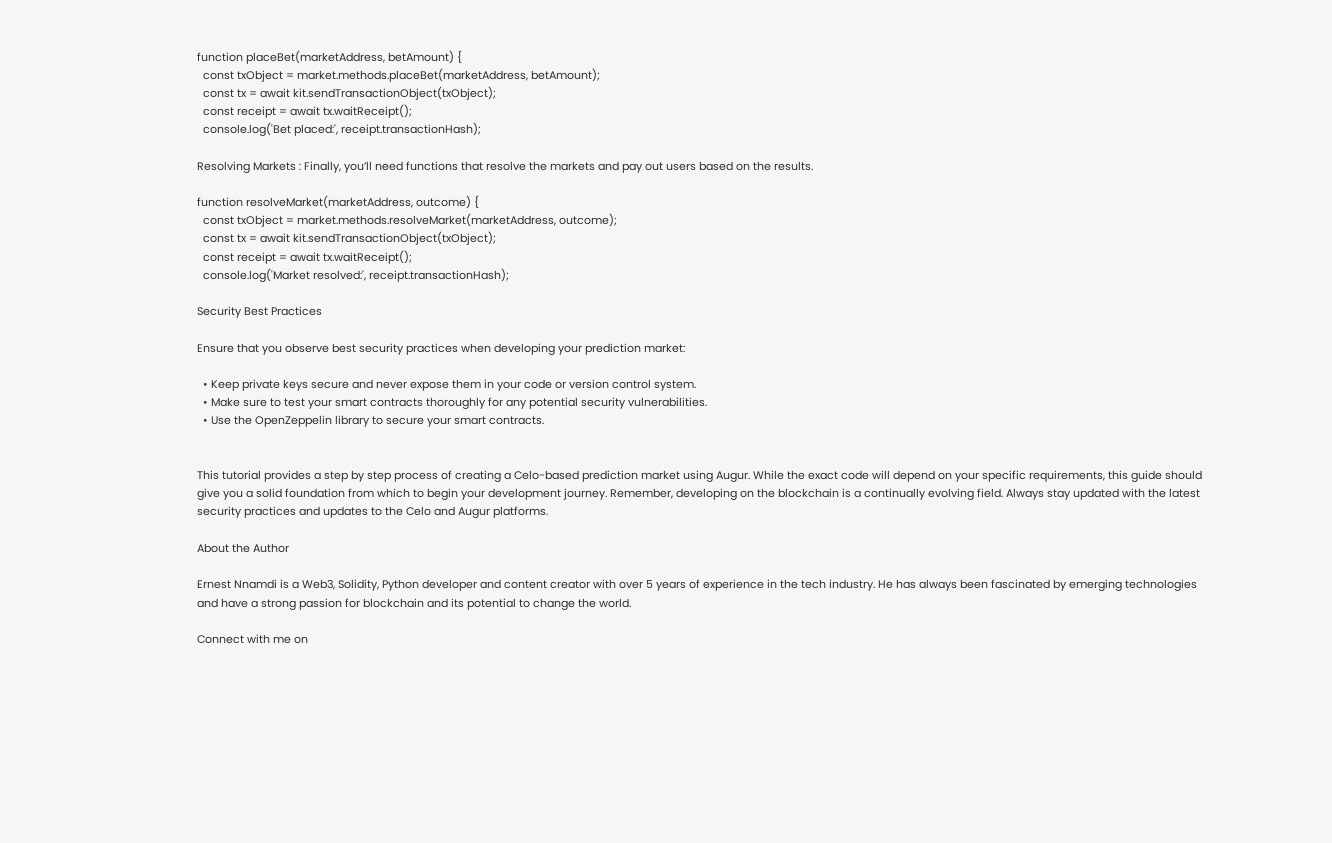function placeBet(marketAddress, betAmount) {
  const txObject = market.methods.placeBet(marketAddress, betAmount);
  const tx = await kit.sendTransactionObject(txObject);
  const receipt = await tx.waitReceipt();
  console.log('Bet placed:', receipt.transactionHash);

Resolving Markets : Finally, you’ll need functions that resolve the markets and pay out users based on the results.

function resolveMarket(marketAddress, outcome) {
  const txObject = market.methods.resolveMarket(marketAddress, outcome);
  const tx = await kit.sendTransactionObject(txObject);
  const receipt = await tx.waitReceipt();
  console.log('Market resolved:', receipt.transactionHash);

Security Best Practices

Ensure that you observe best security practices when developing your prediction market:

  • Keep private keys secure and never expose them in your code or version control system.
  • Make sure to test your smart contracts thoroughly for any potential security vulnerabilities.
  • Use the OpenZeppelin library to secure your smart contracts.


This tutorial provides a step by step process of creating a Celo-based prediction market using Augur. While the exact code will depend on your specific requirements, this guide should give you a solid foundation from which to begin your development journey. Remember, developing on the blockchain is a continually evolving field. Always stay updated with the latest security practices and updates to the Celo and Augur platforms.

About the Author

Ernest Nnamdi is a Web3, Solidity, Python developer and content creator with over 5 years of experience in the tech industry. He has always been fascinated by emerging technologies and have a strong passion for blockchain and its potential to change the world.

Connect with me on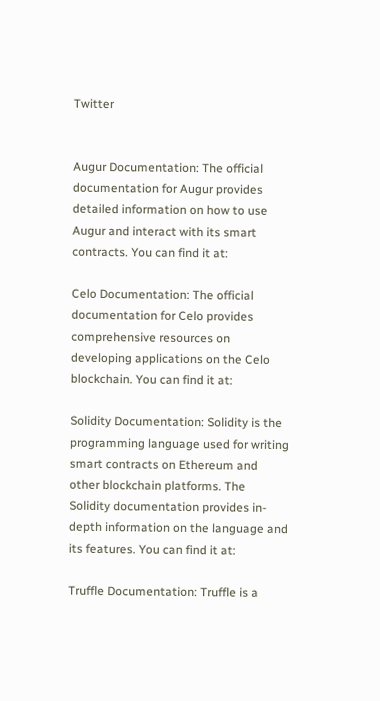Twitter


Augur Documentation: The official documentation for Augur provides detailed information on how to use Augur and interact with its smart contracts. You can find it at:

Celo Documentation: The official documentation for Celo provides comprehensive resources on developing applications on the Celo blockchain. You can find it at:

Solidity Documentation: Solidity is the programming language used for writing smart contracts on Ethereum and other blockchain platforms. The Solidity documentation provides in-depth information on the language and its features. You can find it at:

Truffle Documentation: Truffle is a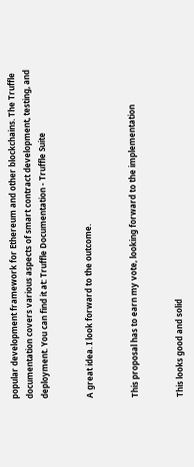popular development framework for Ethereum and other blockchains. The Truffle documentation covers various aspects of smart contract development, testing, and deployment. You can find it at: Truffle Documentation - Truffle Suite


A great idea. I look forward to the outcome.


This proposal has to earn my vote, looking forward to the implementation


This looks good and solid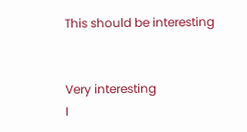This should be interesting


Very interesting
I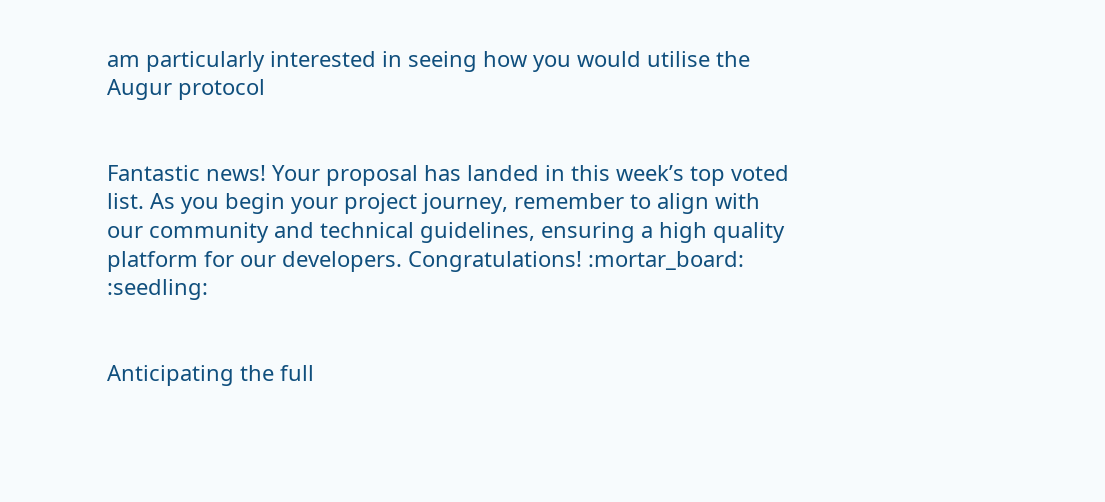am particularly interested in seeing how you would utilise the Augur protocol


Fantastic news! Your proposal has landed in this week’s top voted list. As you begin your project journey, remember to align with our community and technical guidelines, ensuring a high quality platform for our developers. Congratulations! :mortar_board: :seedling:


Anticipating the full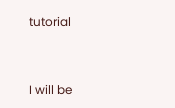tutorial


I will be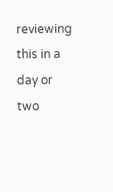reviewing this in a day or two